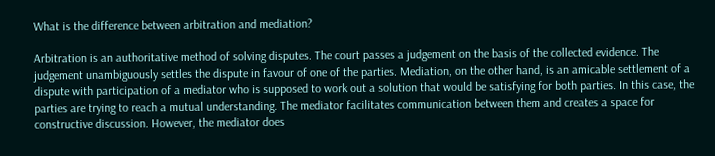What is the difference between arbitration and mediation?

Arbitration is an authoritative method of solving disputes. The court passes a judgement on the basis of the collected evidence. The judgement unambiguously settles the dispute in favour of one of the parties. Mediation, on the other hand, is an amicable settlement of a dispute with participation of a mediator who is supposed to work out a solution that would be satisfying for both parties. In this case, the parties are trying to reach a mutual understanding. The mediator facilitates communication between them and creates a space for constructive discussion. However, the mediator does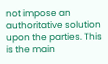not impose an authoritative solution upon the parties. This is the main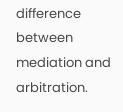difference between mediation and arbitration.